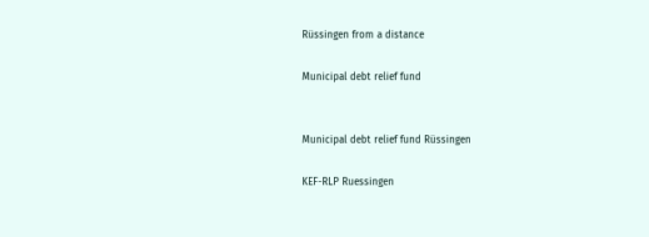Rüssingen from a distance

Municipal debt relief fund


Municipal debt relief fund Rüssingen

KEF-RLP Ruessingen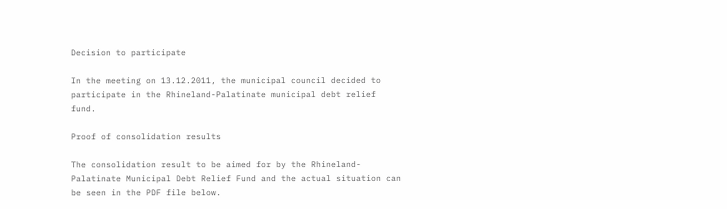Decision to participate

In the meeting on 13.12.2011, the municipal council decided to participate in the Rhineland-Palatinate municipal debt relief fund.

Proof of consolidation results

The consolidation result to be aimed for by the Rhineland-Palatinate Municipal Debt Relief Fund and the actual situation can be seen in the PDF file below.